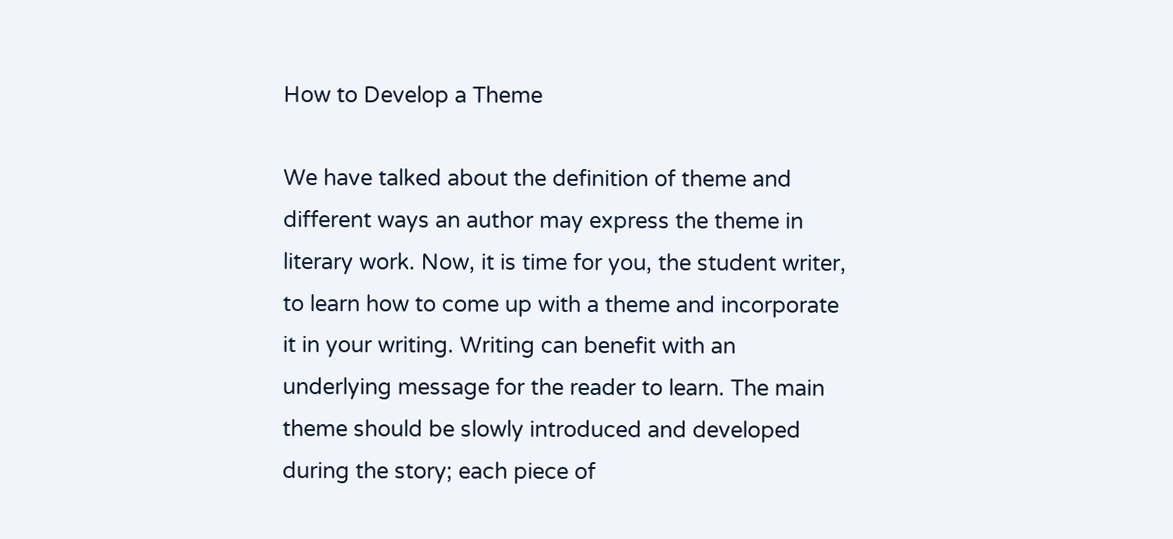How to Develop a Theme

We have talked about the definition of theme and different ways an author may express the theme in literary work. Now, it is time for you, the student writer, to learn how to come up with a theme and incorporate it in your writing. Writing can benefit with an underlying message for the reader to learn. The main theme should be slowly introduced and developed during the story; each piece of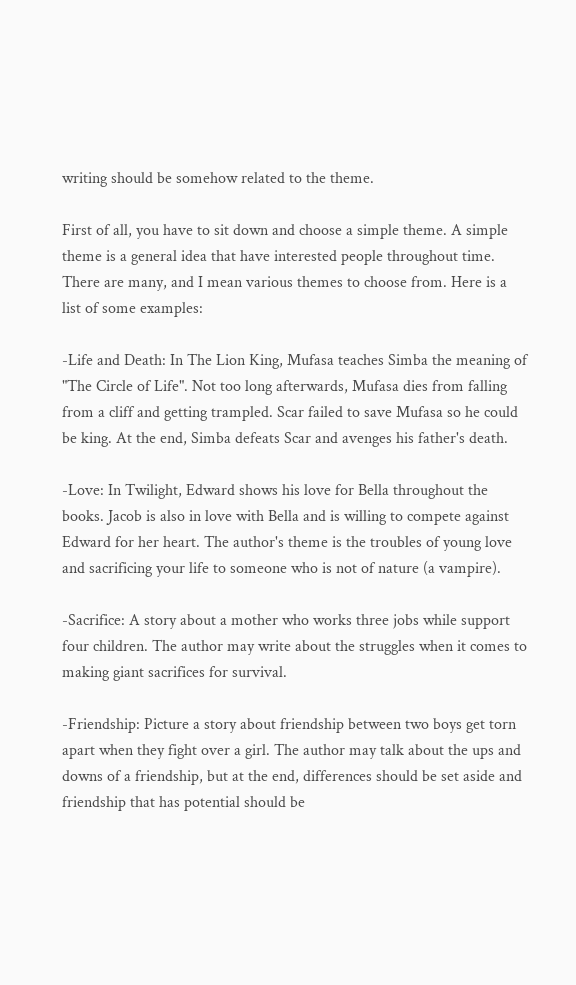writing should be somehow related to the theme.

First of all, you have to sit down and choose a simple theme. A simple theme is a general idea that have interested people throughout time. There are many, and I mean various themes to choose from. Here is a list of some examples:

-Life and Death: In The Lion King, Mufasa teaches Simba the meaning of "The Circle of Life". Not too long afterwards, Mufasa dies from falling from a cliff and getting trampled. Scar failed to save Mufasa so he could be king. At the end, Simba defeats Scar and avenges his father's death.

-Love: In Twilight, Edward shows his love for Bella throughout the books. Jacob is also in love with Bella and is willing to compete against Edward for her heart. The author's theme is the troubles of young love and sacrificing your life to someone who is not of nature (a vampire).

-Sacrifice: A story about a mother who works three jobs while support four children. The author may write about the struggles when it comes to making giant sacrifices for survival.

-Friendship: Picture a story about friendship between two boys get torn apart when they fight over a girl. The author may talk about the ups and downs of a friendship, but at the end, differences should be set aside and friendship that has potential should be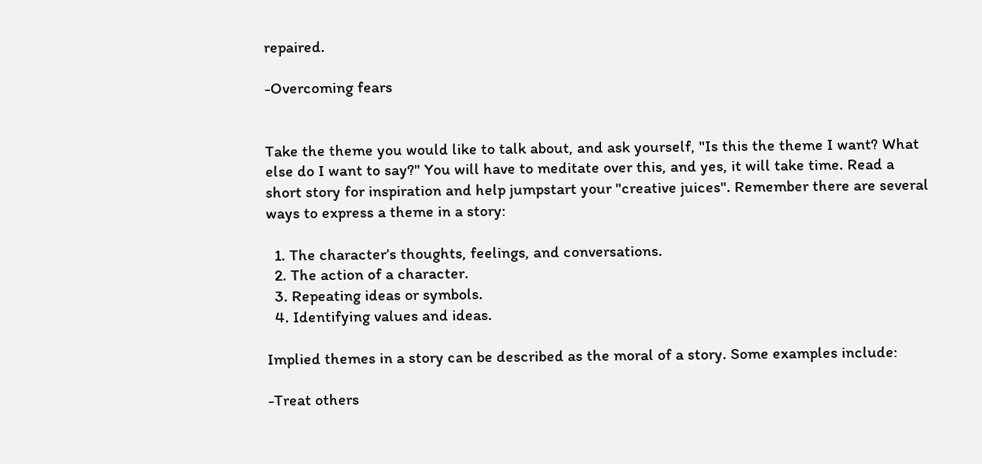repaired.

-Overcoming fears


Take the theme you would like to talk about, and ask yourself, "Is this the theme I want? What else do I want to say?" You will have to meditate over this, and yes, it will take time. Read a short story for inspiration and help jumpstart your "creative juices". Remember there are several ways to express a theme in a story:

  1. The character’s thoughts, feelings, and conversations.
  2. The action of a character.
  3. Repeating ideas or symbols.
  4. Identifying values and ideas.

Implied themes in a story can be described as the moral of a story. Some examples include:

-Treat others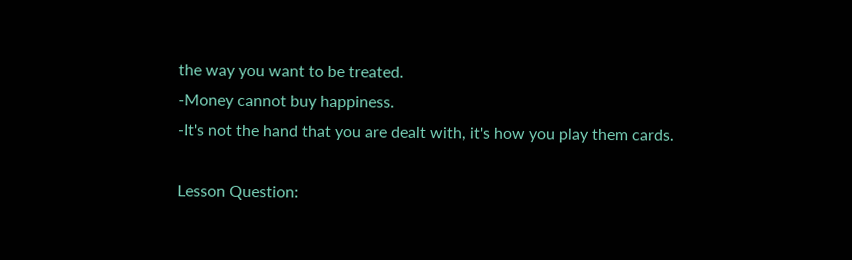the way you want to be treated.
-Money cannot buy happiness.
-It's not the hand that you are dealt with, it's how you play them cards.

Lesson Question: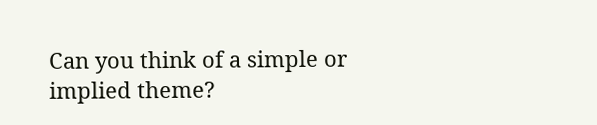Can you think of a simple or implied theme?